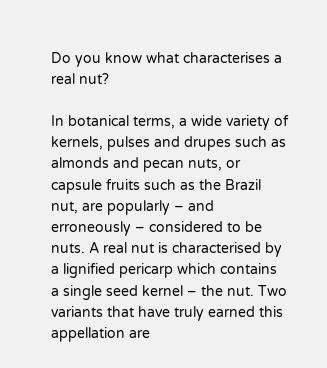Do you know what characterises a real nut?

In botanical terms, a wide variety of kernels, pulses and drupes such as almonds and pecan nuts, or capsule fruits such as the Brazil nut, are popularly – and erroneously – considered to be nuts. A real nut is characterised by a lignified pericarp which contains a single seed kernel – the nut. Two variants that have truly earned this appellation are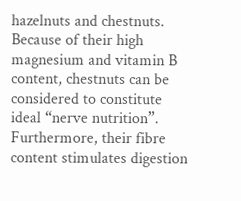hazelnuts and chestnuts. Because of their high magnesium and vitamin B content, chestnuts can be considered to constitute ideal “nerve nutrition”. Furthermore, their fibre content stimulates digestion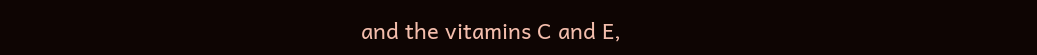and the vitamins C and E,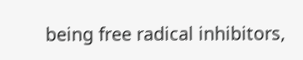being free radical inhibitors,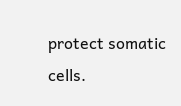protect somatic cells.